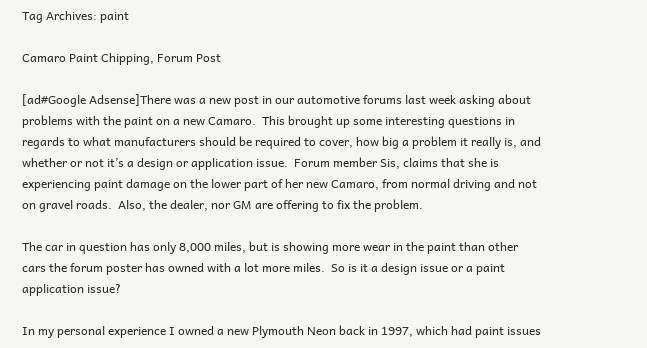Tag Archives: paint

Camaro Paint Chipping, Forum Post

[ad#Google Adsense]There was a new post in our automotive forums last week asking about problems with the paint on a new Camaro.  This brought up some interesting questions in regards to what manufacturers should be required to cover, how big a problem it really is, and whether or not it’s a design or application issue.  Forum member Sis, claims that she is experiencing paint damage on the lower part of her new Camaro, from normal driving and not on gravel roads.  Also, the dealer, nor GM are offering to fix the problem.

The car in question has only 8,000 miles, but is showing more wear in the paint than other cars the forum poster has owned with a lot more miles.  So is it a design issue or a paint application issue?

In my personal experience I owned a new Plymouth Neon back in 1997, which had paint issues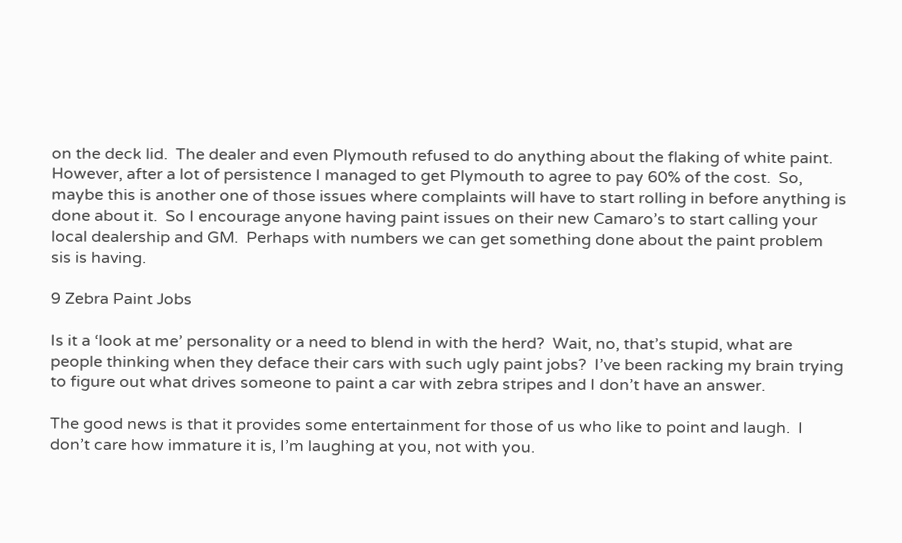on the deck lid.  The dealer and even Plymouth refused to do anything about the flaking of white paint.  However, after a lot of persistence I managed to get Plymouth to agree to pay 60% of the cost.  So, maybe this is another one of those issues where complaints will have to start rolling in before anything is done about it.  So I encourage anyone having paint issues on their new Camaro’s to start calling your local dealership and GM.  Perhaps with numbers we can get something done about the paint problem sis is having.

9 Zebra Paint Jobs

Is it a ‘look at me’ personality or a need to blend in with the herd?  Wait, no, that’s stupid, what are people thinking when they deface their cars with such ugly paint jobs?  I’ve been racking my brain trying to figure out what drives someone to paint a car with zebra stripes and I don’t have an answer.

The good news is that it provides some entertainment for those of us who like to point and laugh.  I don’t care how immature it is, I’m laughing at you, not with you.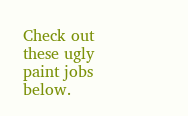Check out these ugly paint jobs below.